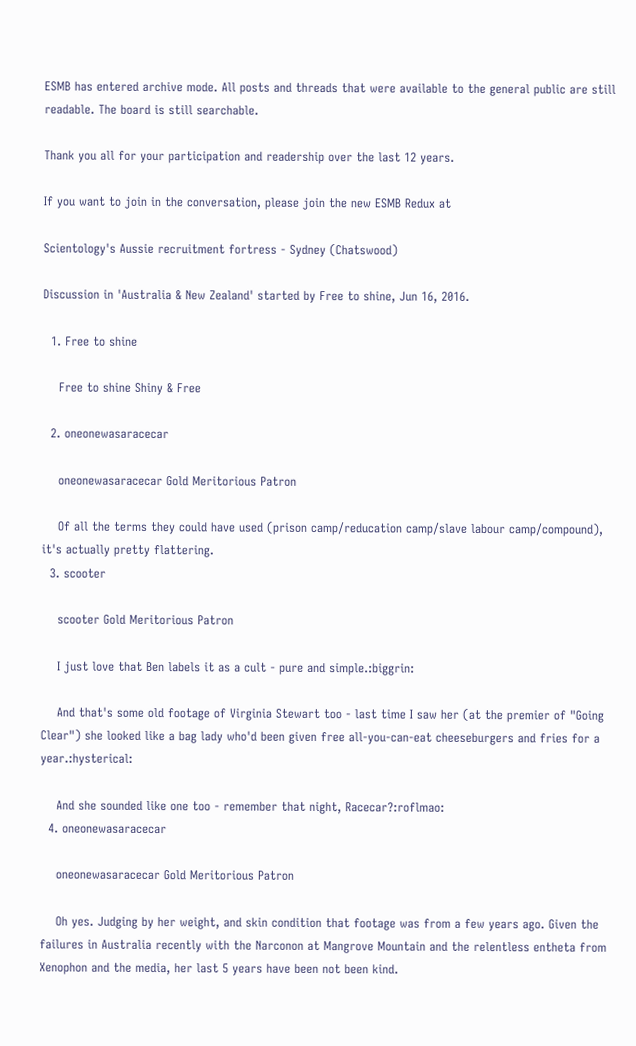ESMB has entered archive mode. All posts and threads that were available to the general public are still readable. The board is still searchable.

Thank you all for your participation and readership over the last 12 years.

If you want to join in the conversation, please join the new ESMB Redux at

Scientology's Aussie recruitment fortress - Sydney (Chatswood)

Discussion in 'Australia & New Zealand' started by Free to shine, Jun 16, 2016.

  1. Free to shine

    Free to shine Shiny & Free

  2. oneonewasaracecar

    oneonewasaracecar Gold Meritorious Patron

    Of all the terms they could have used (prison camp/reducation camp/slave labour camp/compound), it's actually pretty flattering.
  3. scooter

    scooter Gold Meritorious Patron

    I just love that Ben labels it as a cult - pure and simple.:biggrin:

    And that's some old footage of Virginia Stewart too - last time I saw her (at the premier of "Going Clear") she looked like a bag lady who'd been given free all-you-can-eat cheeseburgers and fries for a year.:hysterical:

    And she sounded like one too - remember that night, Racecar?:roflmao:
  4. oneonewasaracecar

    oneonewasaracecar Gold Meritorious Patron

    Oh yes. Judging by her weight, and skin condition that footage was from a few years ago. Given the failures in Australia recently with the Narconon at Mangrove Mountain and the relentless entheta from Xenophon and the media, her last 5 years have been not been kind.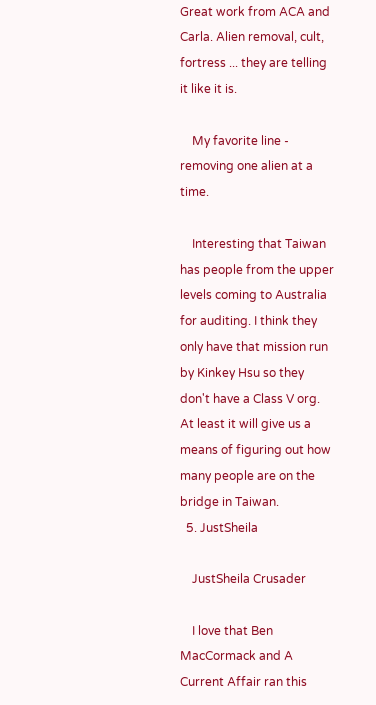Great work from ACA and Carla. Alien removal, cult, fortress ... they are telling it like it is.

    My favorite line - removing one alien at a time.

    Interesting that Taiwan has people from the upper levels coming to Australia for auditing. I think they only have that mission run by Kinkey Hsu so they don't have a Class V org. At least it will give us a means of figuring out how many people are on the bridge in Taiwan.
  5. JustSheila

    JustSheila Crusader

    I love that Ben MacCormack and A Current Affair ran this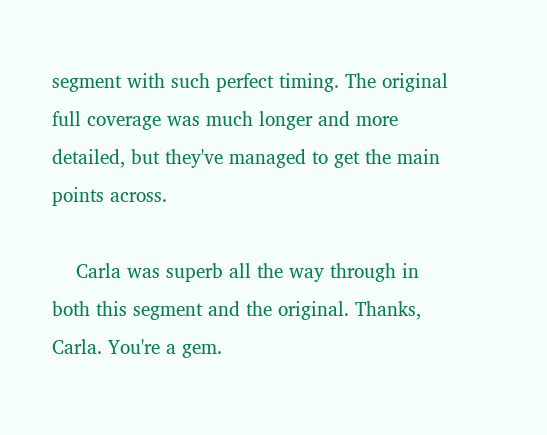segment with such perfect timing. The original full coverage was much longer and more detailed, but they've managed to get the main points across.

    Carla was superb all the way through in both this segment and the original. Thanks, Carla. You're a gem.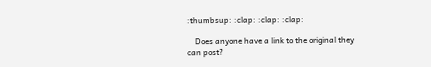:thumbsup: :clap: :clap: :clap:

    Does anyone have a link to the original they can post?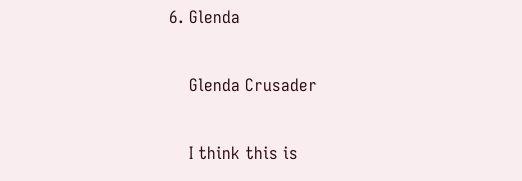6. Glenda

    Glenda Crusader

    I think this is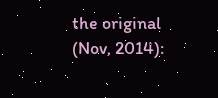the original (Nov, 2014):